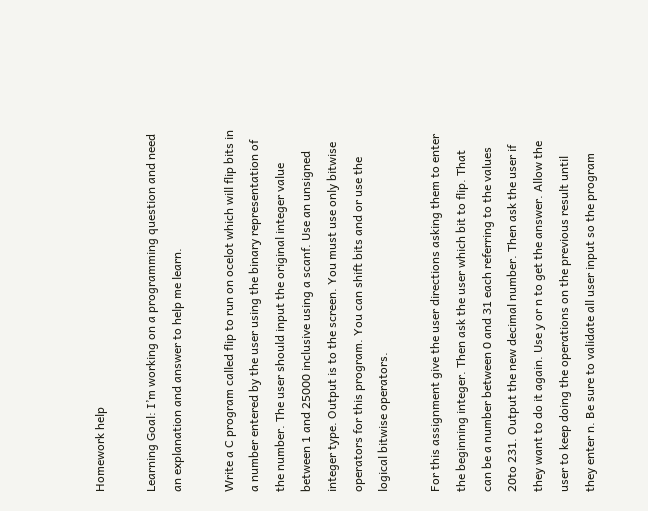Homework help

Learning Goal: I’m working on a programming question and need an explanation and answer to help me learn.

Write a C program called flip to run on ocelot which will flip bits in a number entered by the user using the binary representation of the number. The user should input the original integer value between 1 and 25000 inclusive using a scanf. Use an unsigned integer type. Output is to the screen. You must use only bitwise operators for this program. You can shift bits and or use the logical bitwise operators.

For this assignment give the user directions asking them to enter the beginning integer. Then ask the user which bit to flip. That can be a number between 0 and 31 each referring to the values 20to 231. Output the new decimal number. Then ask the user if they want to do it again. Use y or n to get the answer. Allow the user to keep doing the operations on the previous result until they enter n. Be sure to validate all user input so the program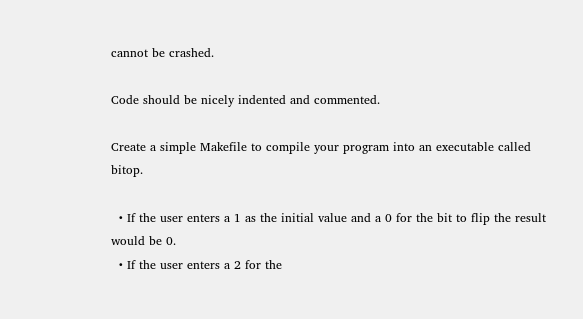cannot be crashed.

Code should be nicely indented and commented.

Create a simple Makefile to compile your program into an executable called bitop.

  • If the user enters a 1 as the initial value and a 0 for the bit to flip the result would be 0.
  • If the user enters a 2 for the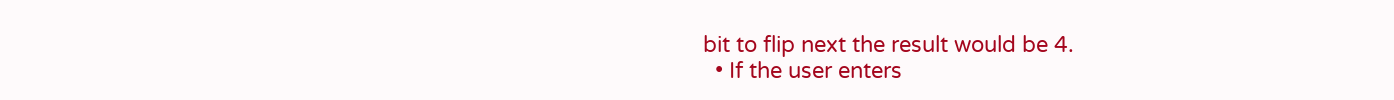bit to flip next the result would be 4.
  • If the user enters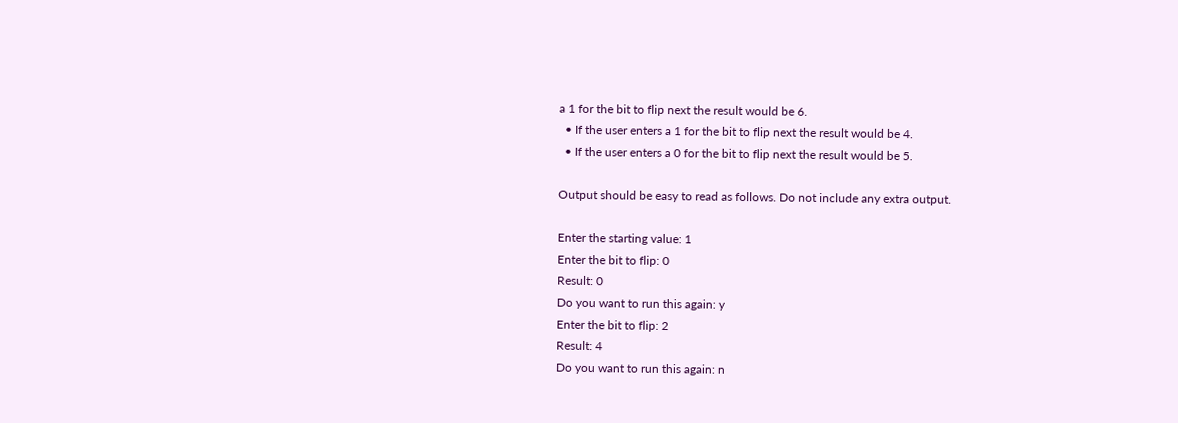a 1 for the bit to flip next the result would be 6.
  • If the user enters a 1 for the bit to flip next the result would be 4.
  • If the user enters a 0 for the bit to flip next the result would be 5.

Output should be easy to read as follows. Do not include any extra output.

Enter the starting value: 1
Enter the bit to flip: 0
Result: 0
Do you want to run this again: y
Enter the bit to flip: 2
Result: 4
Do you want to run this again: n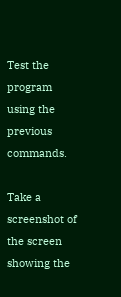Test the program using the previous commands.

Take a screenshot of the screen showing the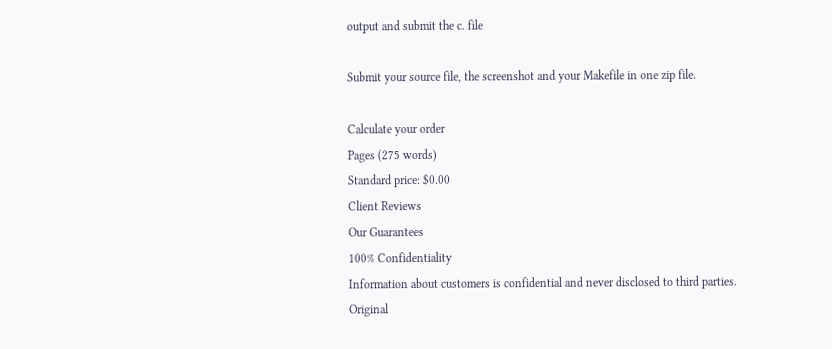output and submit the c. file

Submit your source file, the screenshot and your Makefile in one zip file.

Calculate your order
Pages (275 words)
Standard price: $0.00
Client Reviews
Our Guarantees
100% Confidentiality
Information about customers is confidential and never disclosed to third parties.
Original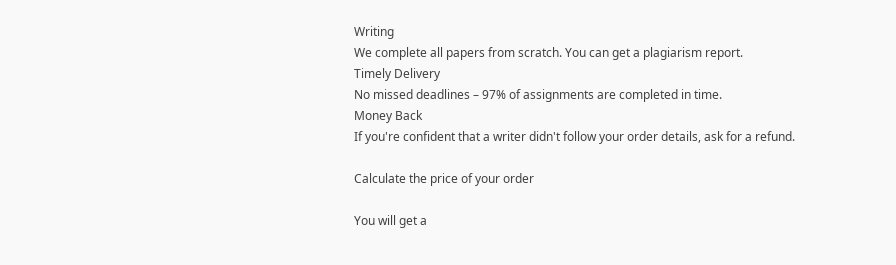Writing
We complete all papers from scratch. You can get a plagiarism report.
Timely Delivery
No missed deadlines – 97% of assignments are completed in time.
Money Back
If you're confident that a writer didn't follow your order details, ask for a refund.

Calculate the price of your order

You will get a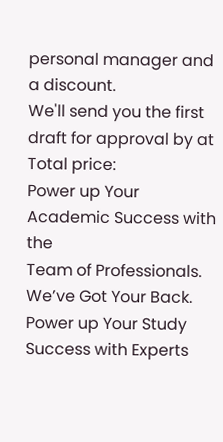personal manager and a discount.
We'll send you the first draft for approval by at
Total price:
Power up Your Academic Success with the
Team of Professionals. We’ve Got Your Back.
Power up Your Study Success with Experts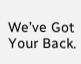We’ve Got Your Back.